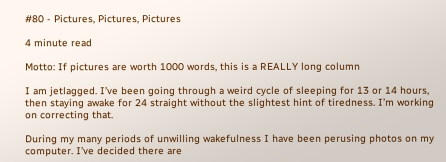#80 - Pictures, Pictures, Pictures

4 minute read

Motto: If pictures are worth 1000 words, this is a REALLY long column

I am jetlagged. I’ve been going through a weird cycle of sleeping for 13 or 14 hours, then staying awake for 24 straight without the slightest hint of tiredness. I’m working on correcting that.

During my many periods of unwilling wakefulness I have been perusing photos on my computer. I’ve decided there are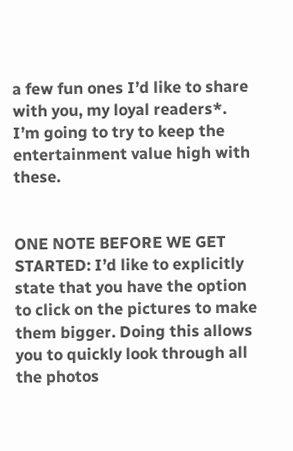a few fun ones I’d like to share with you, my loyal readers*. I’m going to try to keep the entertainment value high with these.


ONE NOTE BEFORE WE GET STARTED: I’d like to explicitly state that you have the option to click on the pictures to make them bigger. Doing this allows you to quickly look through all the photos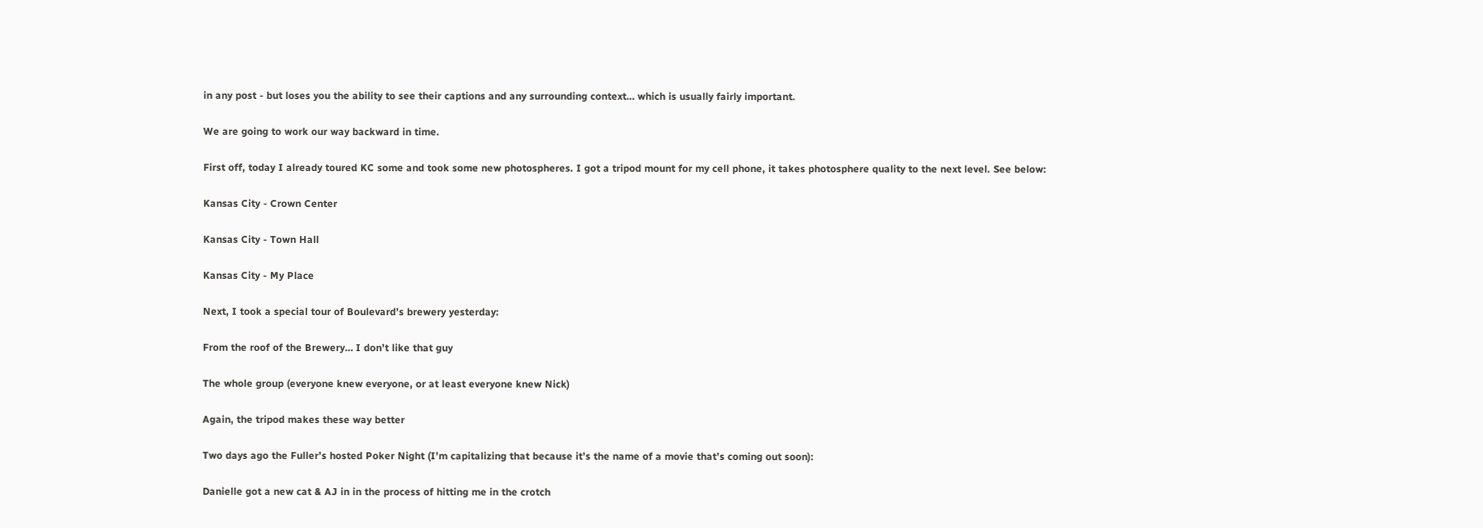in any post - but loses you the ability to see their captions and any surrounding context… which is usually fairly important.

We are going to work our way backward in time.

First off, today I already toured KC some and took some new photospheres. I got a tripod mount for my cell phone, it takes photosphere quality to the next level. See below:

Kansas City - Crown Center

Kansas City - Town Hall

Kansas City - My Place

Next, I took a special tour of Boulevard’s brewery yesterday:

From the roof of the Brewery… I don’t like that guy

The whole group (everyone knew everyone, or at least everyone knew Nick)

Again, the tripod makes these way better

Two days ago the Fuller’s hosted Poker Night (I’m capitalizing that because it’s the name of a movie that’s coming out soon):

Danielle got a new cat & AJ in in the process of hitting me in the crotch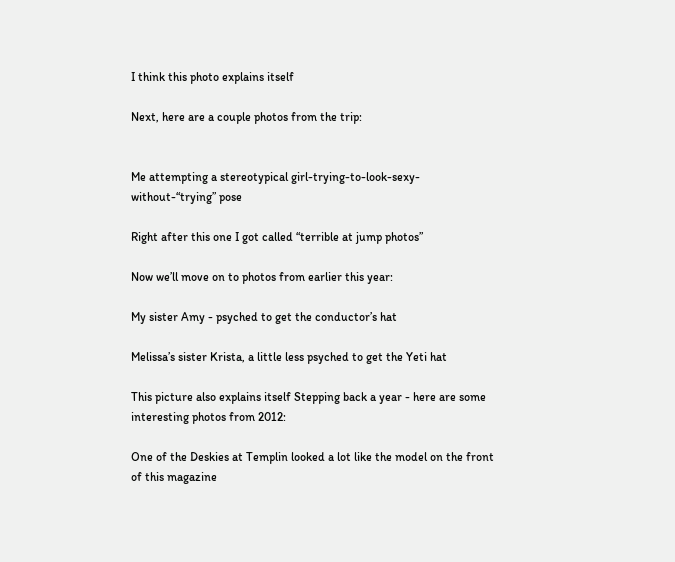I think this photo explains itself

Next, here are a couple photos from the trip:


Me attempting a stereotypical girl-trying-to-look-sexy-without-“trying” pose

Right after this one I got called “terrible at jump photos”

Now we’ll move on to photos from earlier this year:

My sister Amy - psyched to get the conductor’s hat

Melissa’s sister Krista, a little less psyched to get the Yeti hat

This picture also explains itself Stepping back a year - here are some interesting photos from 2012:

One of the Deskies at Templin looked a lot like the model on the front of this magazine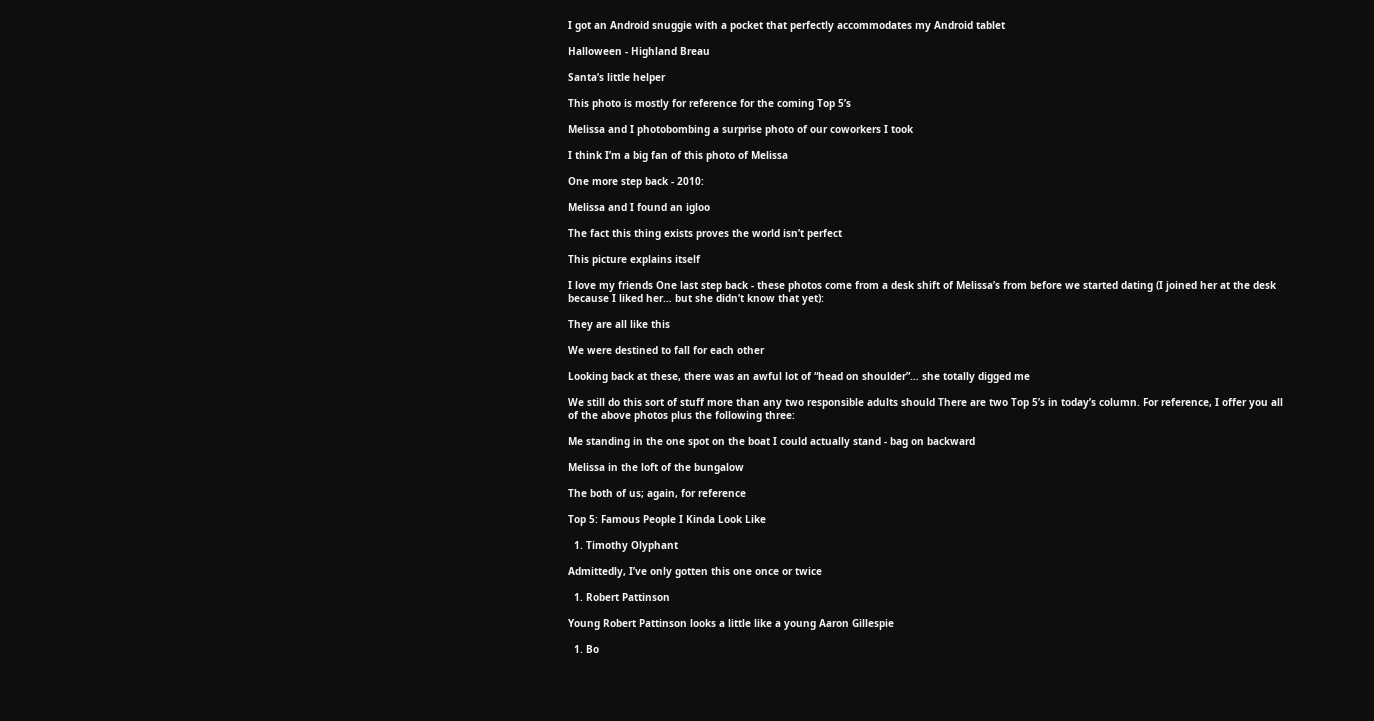I got an Android snuggie with a pocket that perfectly accommodates my Android tablet

Halloween - Highland Breau

Santa’s little helper

This photo is mostly for reference for the coming Top 5’s

Melissa and I photobombing a surprise photo of our coworkers I took

I think I’m a big fan of this photo of Melissa

One more step back - 2010:

Melissa and I found an igloo

The fact this thing exists proves the world isn’t perfect

This picture explains itself

I love my friends One last step back - these photos come from a desk shift of Melissa’s from before we started dating (I joined her at the desk because I liked her… but she didn’t know that yet):

They are all like this

We were destined to fall for each other

Looking back at these, there was an awful lot of “head on shoulder”… she totally digged me

We still do this sort of stuff more than any two responsible adults should There are two Top 5’s in today’s column. For reference, I offer you all of the above photos plus the following three:

Me standing in the one spot on the boat I could actually stand - bag on backward

Melissa in the loft of the bungalow

The both of us; again, for reference

Top 5: Famous People I Kinda Look Like

  1. Timothy Olyphant

Admittedly, I’ve only gotten this one once or twice

  1. Robert Pattinson

Young Robert Pattinson looks a little like a young Aaron Gillespie

  1. Bo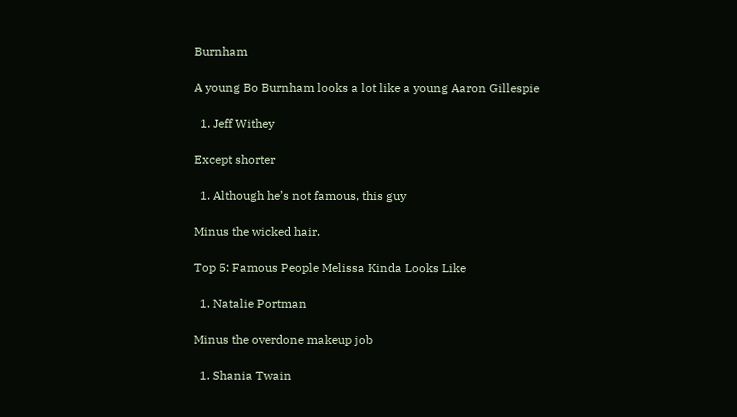Burnham

A young Bo Burnham looks a lot like a young Aaron Gillespie

  1. Jeff Withey

Except shorter

  1. Although he’s not famous, this guy

Minus the wicked hair.

Top 5: Famous People Melissa Kinda Looks Like

  1. Natalie Portman

Minus the overdone makeup job

  1. Shania Twain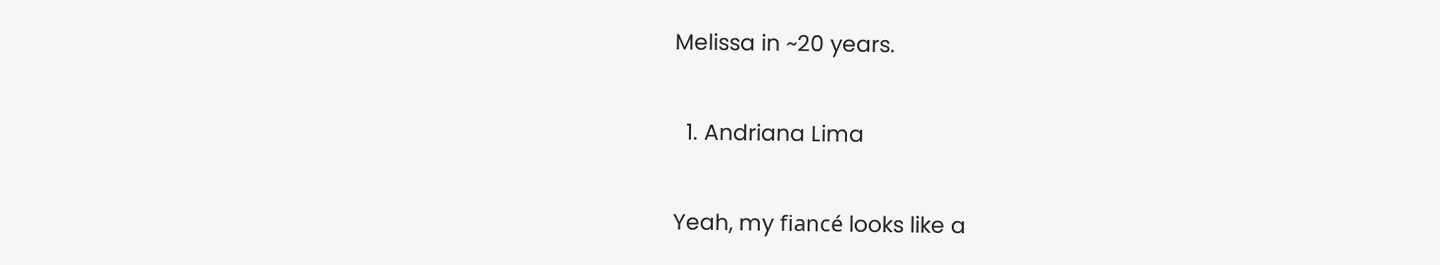Melissa in ~20 years.

  1. Andriana Lima

Yeah, my fiancé looks like a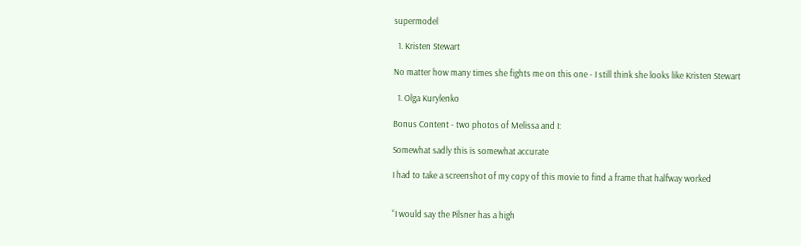supermodel

  1. Kristen Stewart

No matter how many times she fights me on this one - I still think she looks like Kristen Stewart

  1. Olga Kurylenko

Bonus Content - two photos of Melissa and I:

Somewhat sadly this is somewhat accurate

I had to take a screenshot of my copy of this movie to find a frame that halfway worked


“I would say the Pilsner has a high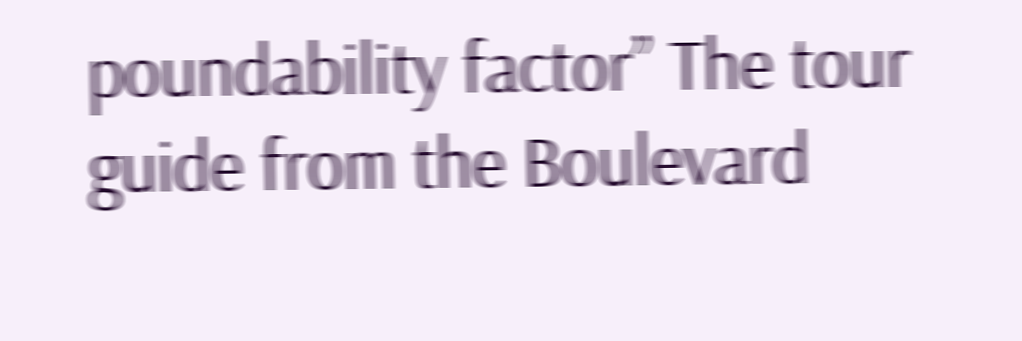poundability factor” The tour guide from the Boulevard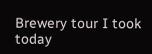Brewery tour I took today